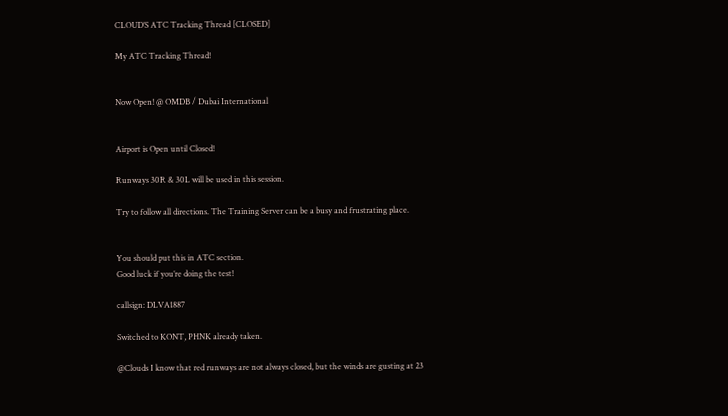CLOUD’S ATC Tracking Thread [CLOSED]

My ATC Tracking Thread!


Now Open! @ OMDB / Dubai International


Airport is Open until Closed!

Runways 30R & 30L will be used in this session.

Try to follow all directions. The Training Server can be a busy and frustrating place.


You should put this in ATC section.
Good luck if you’re doing the test!

callsign: DLVA1887

Switched to KONT, PHNK already taken.

@Clouds I know that red runways are not always closed, but the winds are gusting at 23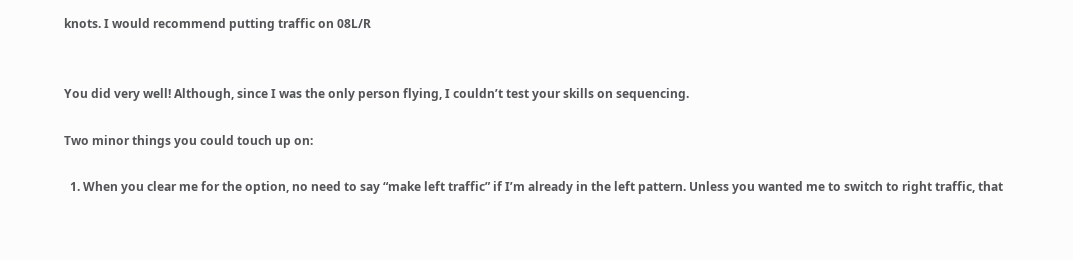knots. I would recommend putting traffic on 08L/R


You did very well! Although, since I was the only person flying, I couldn’t test your skills on sequencing.

Two minor things you could touch up on:

  1. When you clear me for the option, no need to say “make left traffic” if I’m already in the left pattern. Unless you wanted me to switch to right traffic, that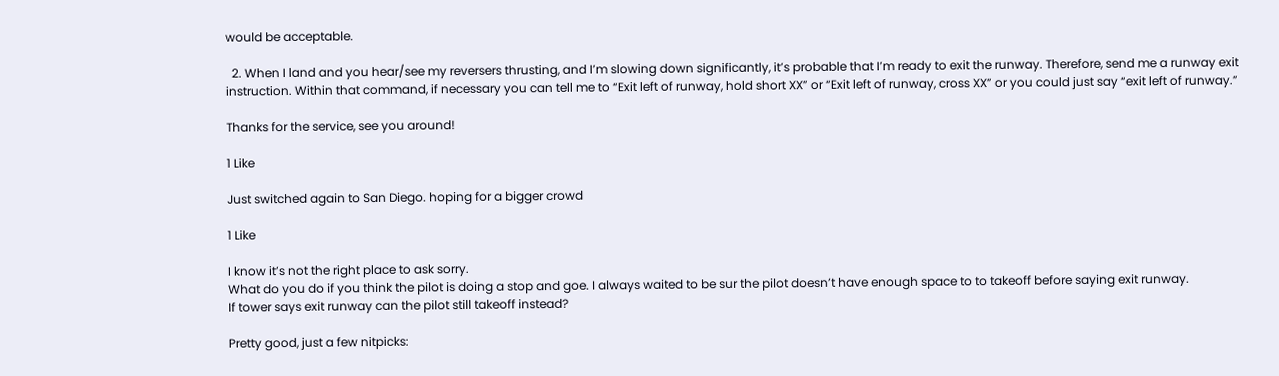would be acceptable.

  2. When I land and you hear/see my reversers thrusting, and I’m slowing down significantly, it’s probable that I’m ready to exit the runway. Therefore, send me a runway exit instruction. Within that command, if necessary you can tell me to “Exit left of runway, hold short XX” or “Exit left of runway, cross XX” or you could just say “exit left of runway.”

Thanks for the service, see you around!

1 Like

Just switched again to San Diego. hoping for a bigger crowd

1 Like

I know it’s not the right place to ask sorry.
What do you do if you think the pilot is doing a stop and goe. I always waited to be sur the pilot doesn’t have enough space to to takeoff before saying exit runway.
If tower says exit runway can the pilot still takeoff instead?

Pretty good, just a few nitpicks: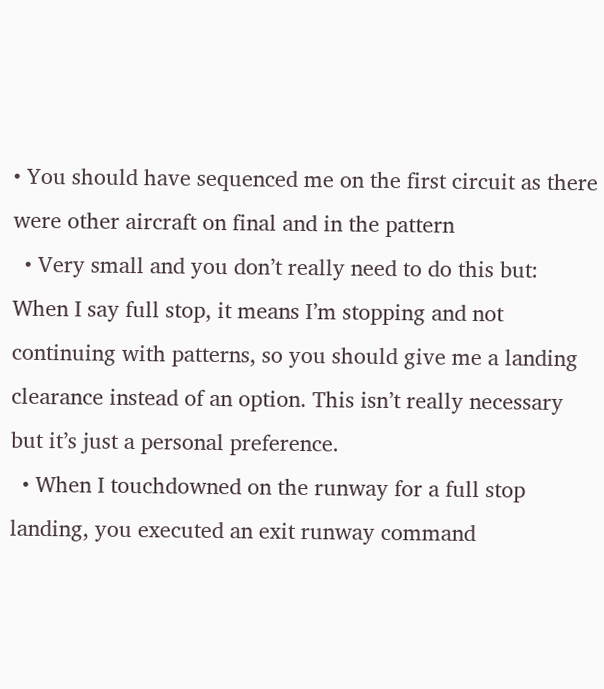• You should have sequenced me on the first circuit as there were other aircraft on final and in the pattern
  • Very small and you don’t really need to do this but: When I say full stop, it means I’m stopping and not continuing with patterns, so you should give me a landing clearance instead of an option. This isn’t really necessary but it’s just a personal preference.
  • When I touchdowned on the runway for a full stop landing, you executed an exit runway command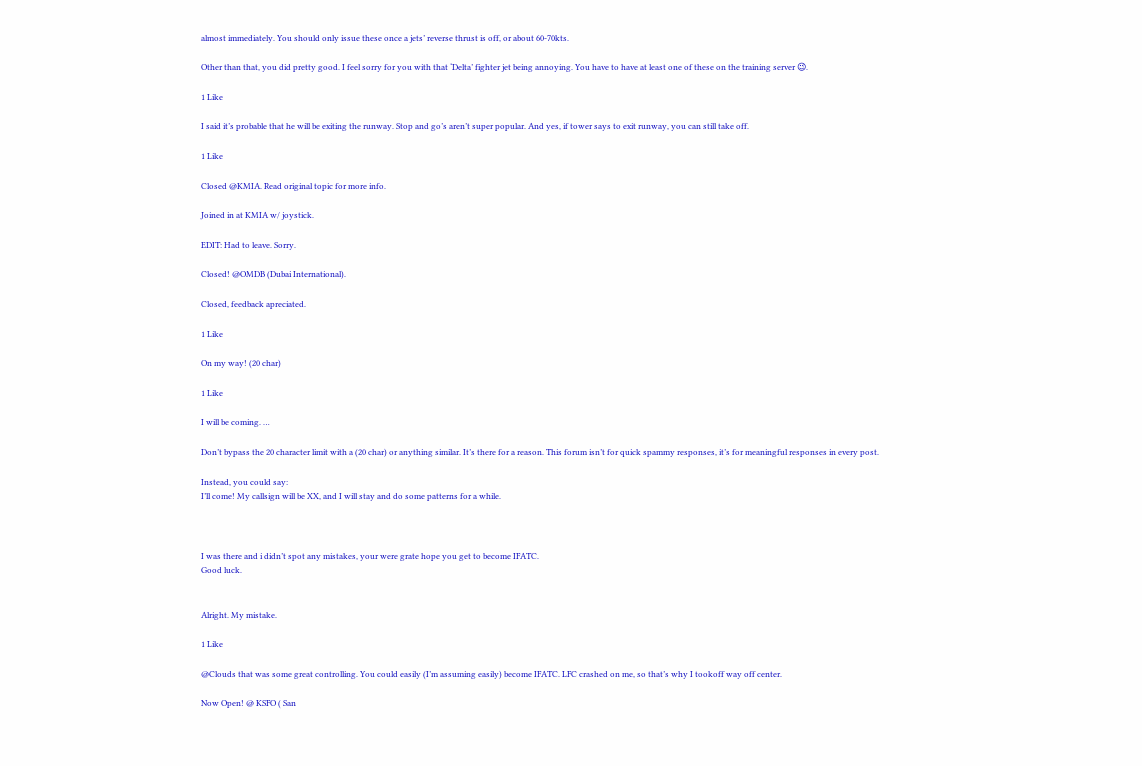almost immediately. You should only issue these once a jets’ reverse thrust is off, or about 60-70kts.

Other than that, you did pretty good. I feel sorry for you with that ‘Delta’ fighter jet being annoying. You have to have at least one of these on the training server 😉.

1 Like

I said it’s probable that he will be exiting the runway. Stop and go’s aren’t super popular. And yes, if tower says to exit runway, you can still take off.

1 Like

Closed @KMIA. Read original topic for more info.

Joined in at KMIA w/ joystick.

EDIT: Had to leave. Sorry.

Closed! @OMDB (Dubai International).

Closed, feedback apreciated.

1 Like

On my way! (20 char)

1 Like

I will be coming. …

Don’t bypass the 20 character limit with a (20 char) or anything similar. It’s there for a reason. This forum isn’t for quick spammy responses, it’s for meaningful responses in every post.

Instead, you could say:
I’ll come! My callsign will be XX, and I will stay and do some patterns for a while.



I was there and i didn’t spot any mistakes, your were grate hope you get to become IFATC.
Good luck.


Alright. My mistake.

1 Like

@Clouds that was some great controlling. You could easily (I’m assuming easily) become IFATC. LFC crashed on me, so that’s why I tookoff way off center.

Now Open! @ KSFO ( San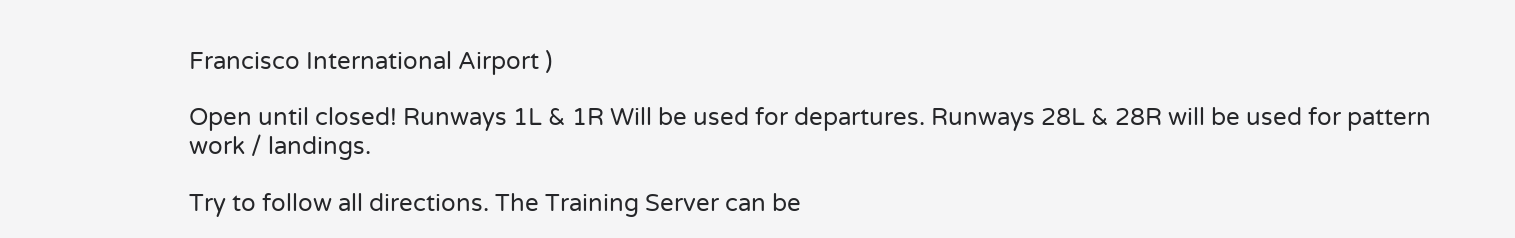Francisco International Airport )

Open until closed! Runways 1L & 1R Will be used for departures. Runways 28L & 28R will be used for pattern work / landings.

Try to follow all directions. The Training Server can be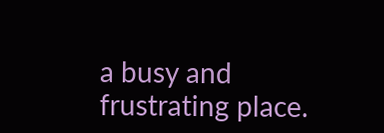a busy and frustrating place.